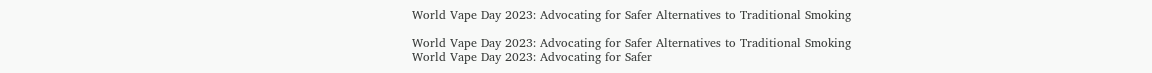World Vape Day 2023: Advocating for Safer Alternatives to Traditional Smoking

World Vape Day 2023: Advocating for Safer Alternatives to Traditional Smoking
World Vape Day 2023: Advocating for Safer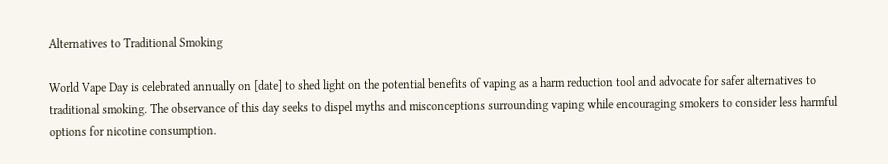Alternatives to Traditional Smoking

World Vape Day is celebrated annually on [date] to shed light on the potential benefits of vaping as a harm reduction tool and advocate for safer alternatives to traditional smoking. The observance of this day seeks to dispel myths and misconceptions surrounding vaping while encouraging smokers to consider less harmful options for nicotine consumption.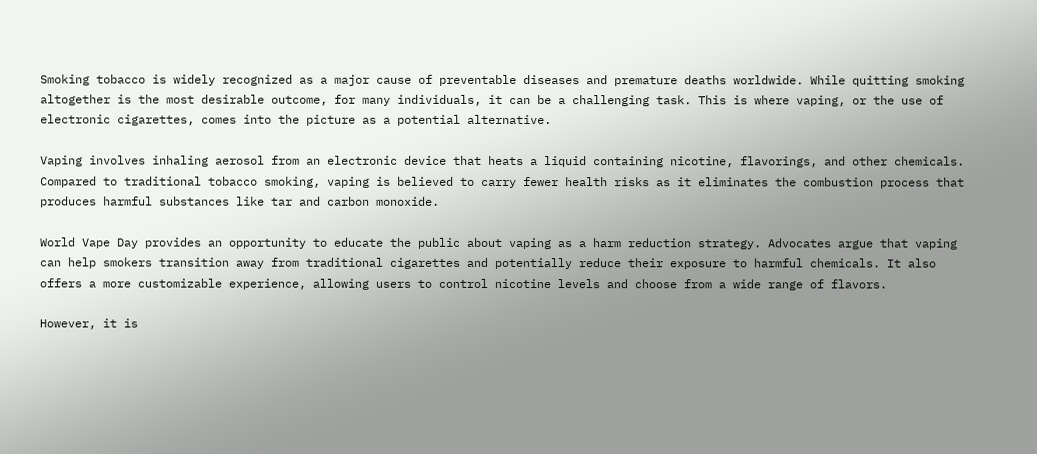Smoking tobacco is widely recognized as a major cause of preventable diseases and premature deaths worldwide. While quitting smoking altogether is the most desirable outcome, for many individuals, it can be a challenging task. This is where vaping, or the use of electronic cigarettes, comes into the picture as a potential alternative.

Vaping involves inhaling aerosol from an electronic device that heats a liquid containing nicotine, flavorings, and other chemicals. Compared to traditional tobacco smoking, vaping is believed to carry fewer health risks as it eliminates the combustion process that produces harmful substances like tar and carbon monoxide.

World Vape Day provides an opportunity to educate the public about vaping as a harm reduction strategy. Advocates argue that vaping can help smokers transition away from traditional cigarettes and potentially reduce their exposure to harmful chemicals. It also offers a more customizable experience, allowing users to control nicotine levels and choose from a wide range of flavors.

However, it is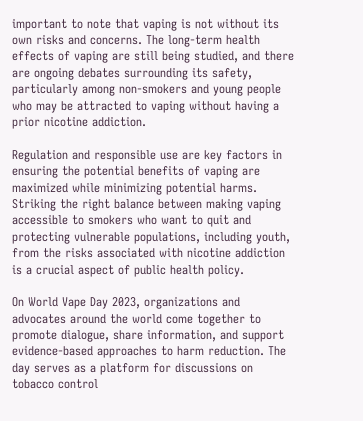important to note that vaping is not without its own risks and concerns. The long-term health effects of vaping are still being studied, and there are ongoing debates surrounding its safety, particularly among non-smokers and young people who may be attracted to vaping without having a prior nicotine addiction.

Regulation and responsible use are key factors in ensuring the potential benefits of vaping are maximized while minimizing potential harms. Striking the right balance between making vaping accessible to smokers who want to quit and protecting vulnerable populations, including youth, from the risks associated with nicotine addiction is a crucial aspect of public health policy.

On World Vape Day 2023, organizations and advocates around the world come together to promote dialogue, share information, and support evidence-based approaches to harm reduction. The day serves as a platform for discussions on tobacco control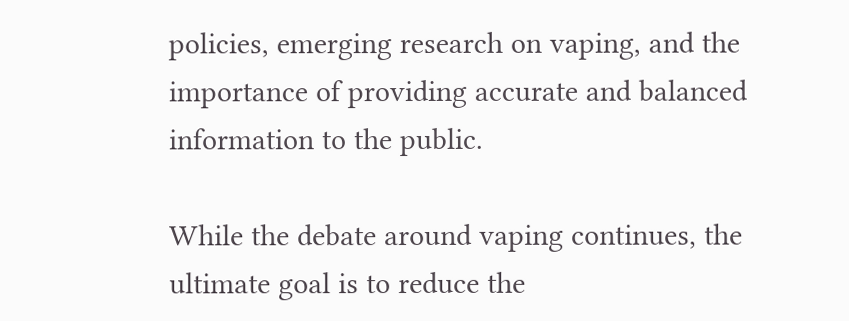policies, emerging research on vaping, and the importance of providing accurate and balanced information to the public.

While the debate around vaping continues, the ultimate goal is to reduce the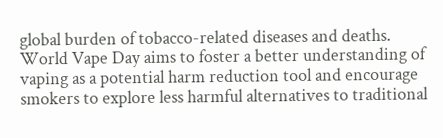global burden of tobacco-related diseases and deaths. World Vape Day aims to foster a better understanding of vaping as a potential harm reduction tool and encourage smokers to explore less harmful alternatives to traditional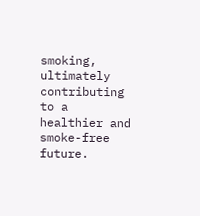smoking, ultimately contributing to a healthier and smoke-free future.